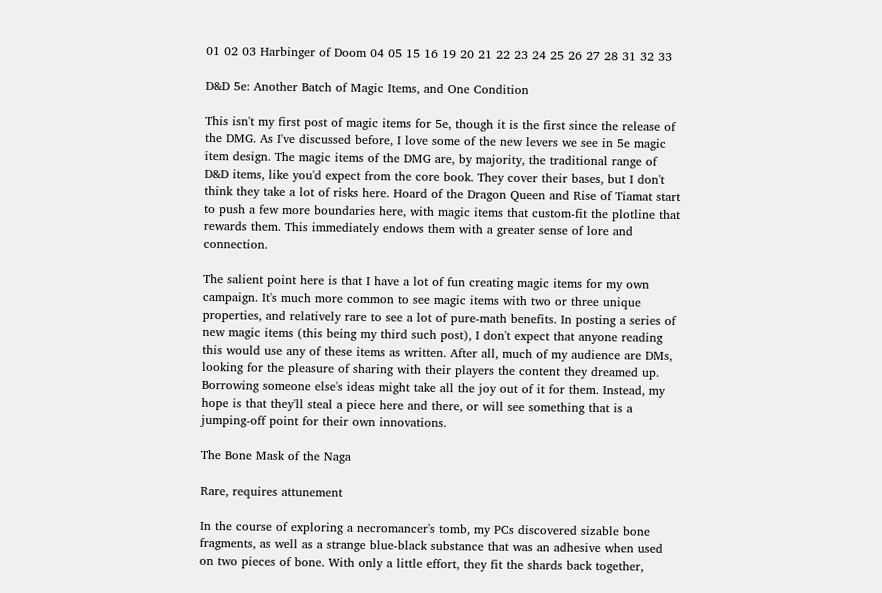01 02 03 Harbinger of Doom 04 05 15 16 19 20 21 22 23 24 25 26 27 28 31 32 33

D&D 5e: Another Batch of Magic Items, and One Condition

This isn't my first post of magic items for 5e, though it is the first since the release of the DMG. As I've discussed before, I love some of the new levers we see in 5e magic item design. The magic items of the DMG are, by majority, the traditional range of D&D items, like you'd expect from the core book. They cover their bases, but I don't think they take a lot of risks here. Hoard of the Dragon Queen and Rise of Tiamat start to push a few more boundaries here, with magic items that custom-fit the plotline that rewards them. This immediately endows them with a greater sense of lore and connection.

The salient point here is that I have a lot of fun creating magic items for my own campaign. It's much more common to see magic items with two or three unique properties, and relatively rare to see a lot of pure-math benefits. In posting a series of new magic items (this being my third such post), I don't expect that anyone reading this would use any of these items as written. After all, much of my audience are DMs, looking for the pleasure of sharing with their players the content they dreamed up. Borrowing someone else's ideas might take all the joy out of it for them. Instead, my hope is that they'll steal a piece here and there, or will see something that is a jumping-off point for their own innovations.

The Bone Mask of the Naga

Rare, requires attunement

In the course of exploring a necromancer's tomb, my PCs discovered sizable bone fragments, as well as a strange blue-black substance that was an adhesive when used on two pieces of bone. With only a little effort, they fit the shards back together,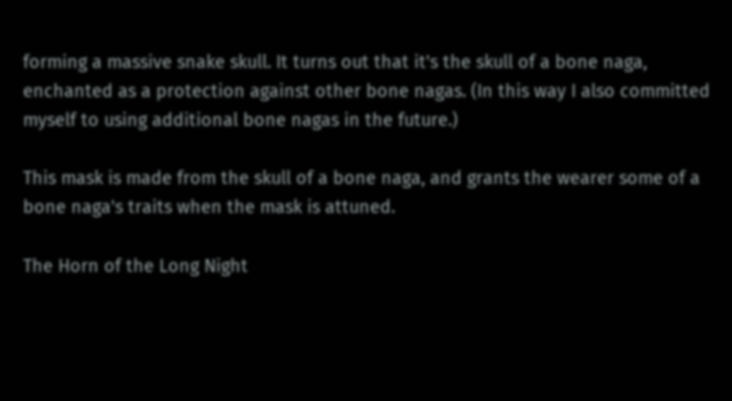forming a massive snake skull. It turns out that it's the skull of a bone naga, enchanted as a protection against other bone nagas. (In this way I also committed myself to using additional bone nagas in the future.)

This mask is made from the skull of a bone naga, and grants the wearer some of a bone naga's traits when the mask is attuned.

The Horn of the Long Night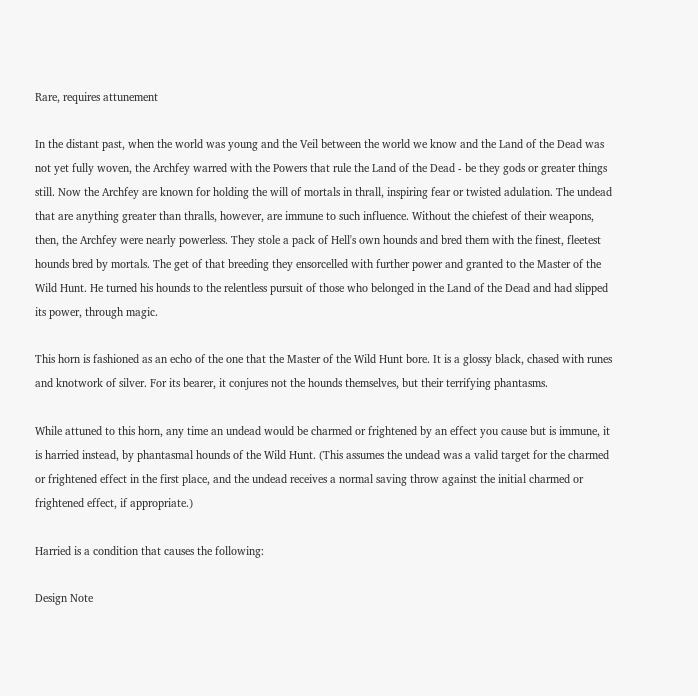Rare, requires attunement

In the distant past, when the world was young and the Veil between the world we know and the Land of the Dead was not yet fully woven, the Archfey warred with the Powers that rule the Land of the Dead - be they gods or greater things still. Now the Archfey are known for holding the will of mortals in thrall, inspiring fear or twisted adulation. The undead that are anything greater than thralls, however, are immune to such influence. Without the chiefest of their weapons, then, the Archfey were nearly powerless. They stole a pack of Hell's own hounds and bred them with the finest, fleetest hounds bred by mortals. The get of that breeding they ensorcelled with further power and granted to the Master of the Wild Hunt. He turned his hounds to the relentless pursuit of those who belonged in the Land of the Dead and had slipped its power, through magic.

This horn is fashioned as an echo of the one that the Master of the Wild Hunt bore. It is a glossy black, chased with runes and knotwork of silver. For its bearer, it conjures not the hounds themselves, but their terrifying phantasms.

While attuned to this horn, any time an undead would be charmed or frightened by an effect you cause but is immune, it is harried instead, by phantasmal hounds of the Wild Hunt. (This assumes the undead was a valid target for the charmed or frightened effect in the first place, and the undead receives a normal saving throw against the initial charmed or frightened effect, if appropriate.)

Harried is a condition that causes the following:

Design Note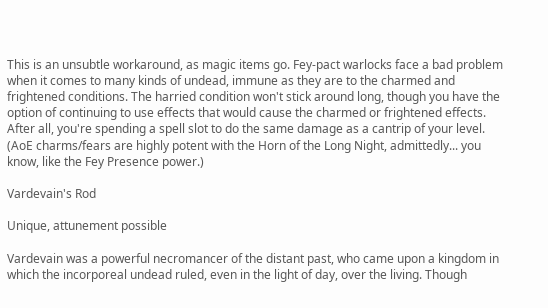This is an unsubtle workaround, as magic items go. Fey-pact warlocks face a bad problem when it comes to many kinds of undead, immune as they are to the charmed and frightened conditions. The harried condition won't stick around long, though you have the option of continuing to use effects that would cause the charmed or frightened effects. After all, you're spending a spell slot to do the same damage as a cantrip of your level. (AoE charms/fears are highly potent with the Horn of the Long Night, admittedly... you know, like the Fey Presence power.)

Vardevain's Rod

Unique, attunement possible

Vardevain was a powerful necromancer of the distant past, who came upon a kingdom in which the incorporeal undead ruled, even in the light of day, over the living. Though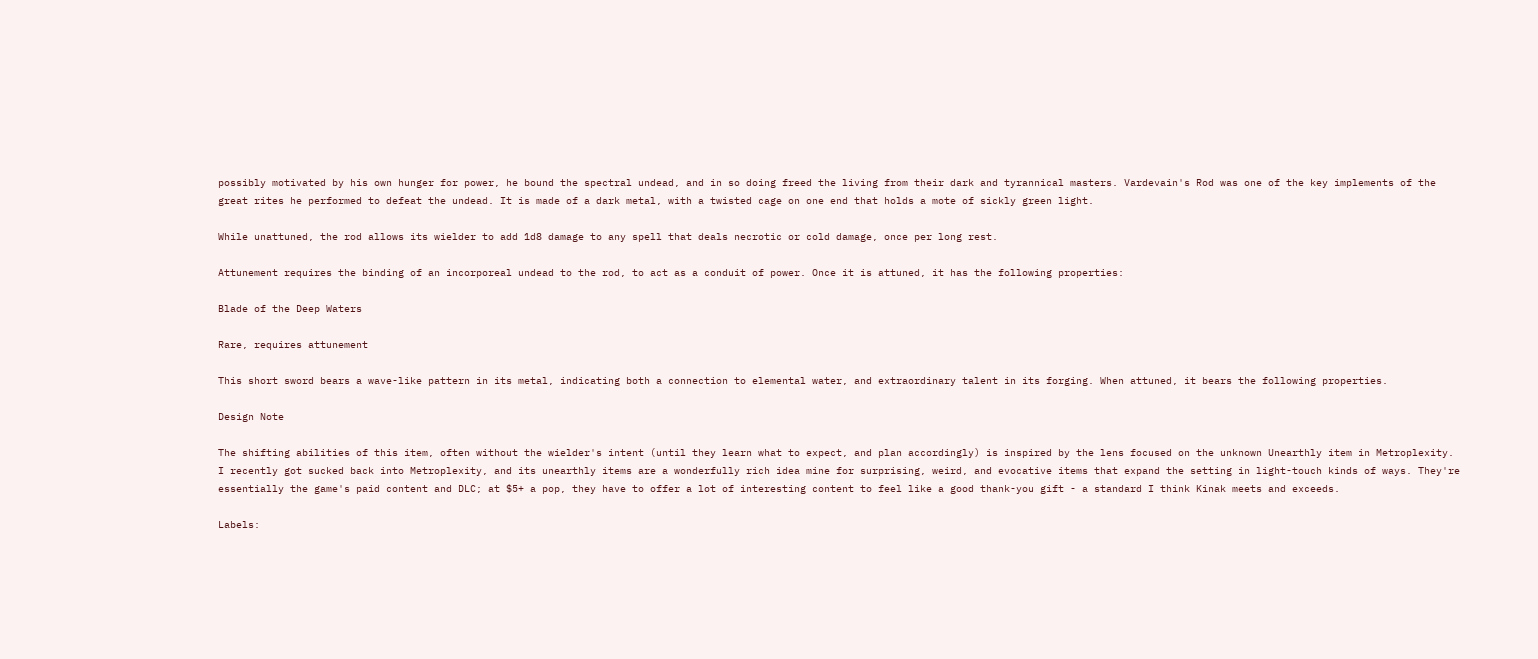possibly motivated by his own hunger for power, he bound the spectral undead, and in so doing freed the living from their dark and tyrannical masters. Vardevain's Rod was one of the key implements of the great rites he performed to defeat the undead. It is made of a dark metal, with a twisted cage on one end that holds a mote of sickly green light.

While unattuned, the rod allows its wielder to add 1d8 damage to any spell that deals necrotic or cold damage, once per long rest.

Attunement requires the binding of an incorporeal undead to the rod, to act as a conduit of power. Once it is attuned, it has the following properties:

Blade of the Deep Waters

Rare, requires attunement

This short sword bears a wave-like pattern in its metal, indicating both a connection to elemental water, and extraordinary talent in its forging. When attuned, it bears the following properties.

Design Note

The shifting abilities of this item, often without the wielder's intent (until they learn what to expect, and plan accordingly) is inspired by the lens focused on the unknown Unearthly item in Metroplexity. I recently got sucked back into Metroplexity, and its unearthly items are a wonderfully rich idea mine for surprising, weird, and evocative items that expand the setting in light-touch kinds of ways. They're essentially the game's paid content and DLC; at $5+ a pop, they have to offer a lot of interesting content to feel like a good thank-you gift - a standard I think Kinak meets and exceeds.

Labels: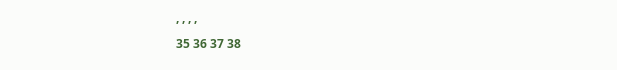, , , ,

35 36 37 38